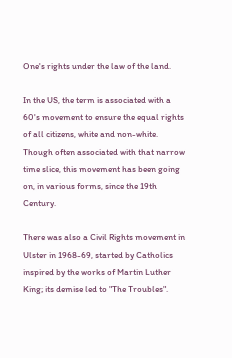One's rights under the law of the land.

In the US, the term is associated with a 60's movement to ensure the equal rights of all citizens, white and non-white. Though often associated with that narrow time slice, this movement has been going on, in various forms, since the 19th Century.

There was also a Civil Rights movement in Ulster in 1968-69, started by Catholics inspired by the works of Martin Luther King; its demise led to "The Troubles".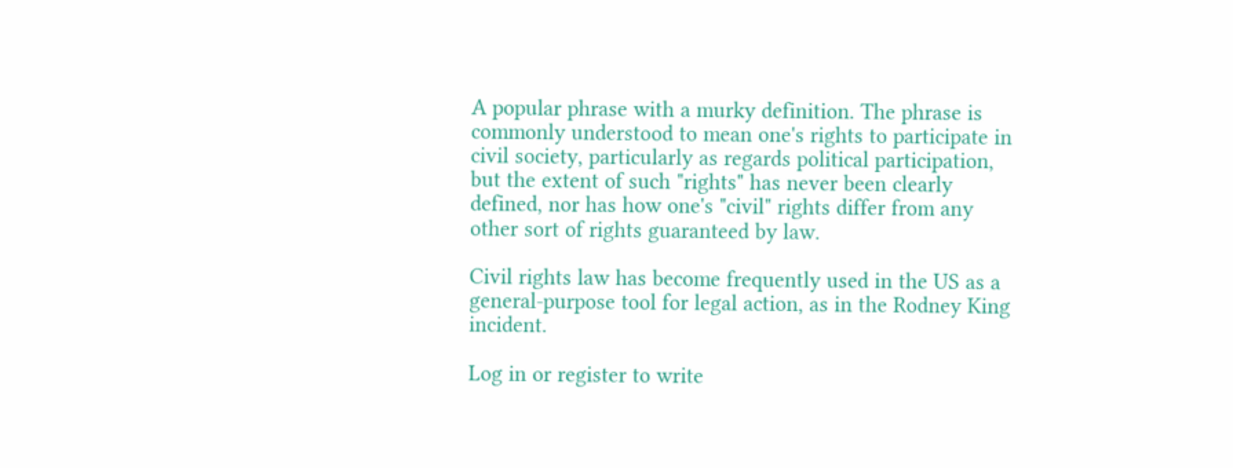A popular phrase with a murky definition. The phrase is commonly understood to mean one's rights to participate in civil society, particularly as regards political participation, but the extent of such "rights" has never been clearly defined, nor has how one's "civil" rights differ from any other sort of rights guaranteed by law.

Civil rights law has become frequently used in the US as a general-purpose tool for legal action, as in the Rodney King incident.

Log in or register to write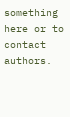something here or to contact authors.